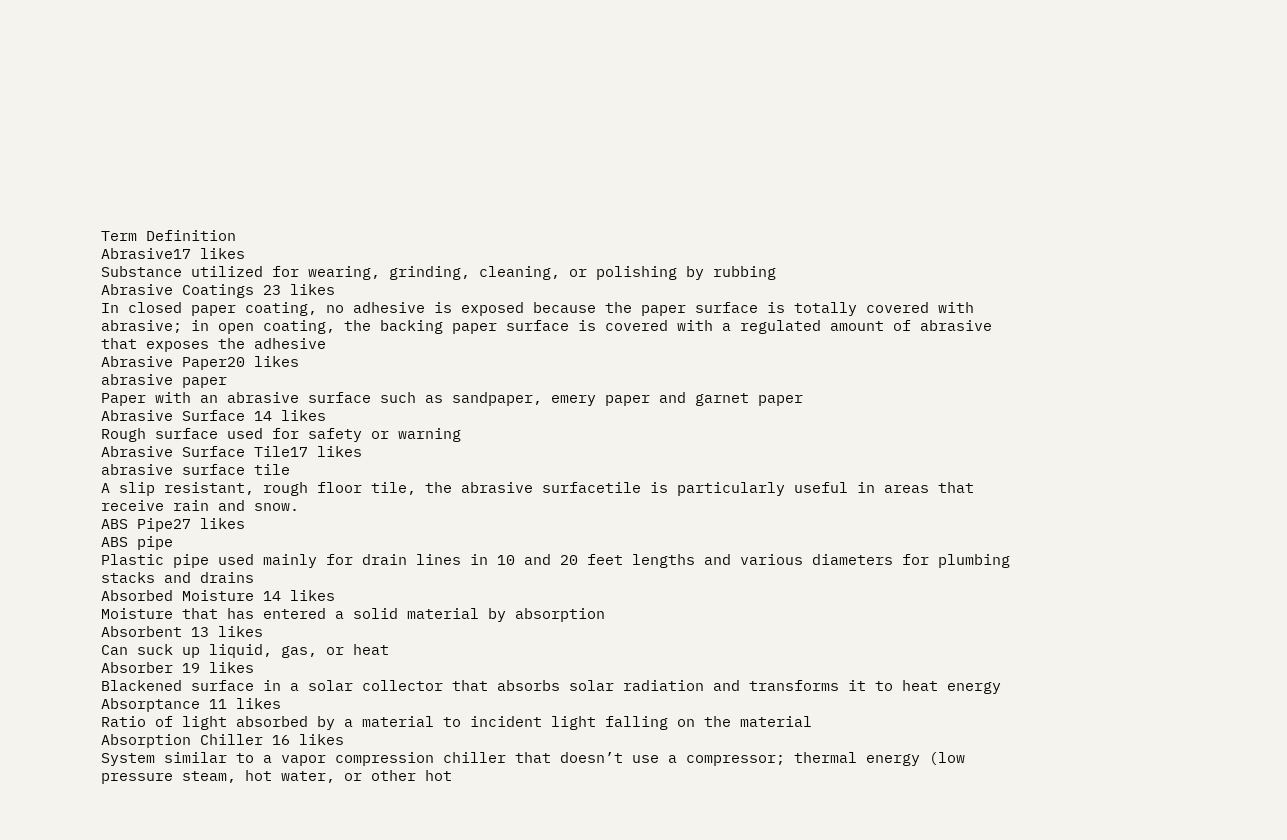Term Definition
Abrasive17 likes
Substance utilized for wearing, grinding, cleaning, or polishing by rubbing
Abrasive Coatings 23 likes
In closed paper coating, no adhesive is exposed because the paper surface is totally covered with abrasive; in open coating, the backing paper surface is covered with a regulated amount of abrasive that exposes the adhesive
Abrasive Paper20 likes
abrasive paper
Paper with an abrasive surface such as sandpaper, emery paper and garnet paper
Abrasive Surface 14 likes
Rough surface used for safety or warning
Abrasive Surface Tile17 likes
abrasive surface tile
A slip resistant, rough floor tile, the abrasive surfacetile is particularly useful in areas that receive rain and snow.
ABS Pipe27 likes
ABS pipe
Plastic pipe used mainly for drain lines in 10 and 20 feet lengths and various diameters for plumbing stacks and drains
Absorbed Moisture 14 likes
Moisture that has entered a solid material by absorption
Absorbent 13 likes
Can suck up liquid, gas, or heat
Absorber 19 likes
Blackened surface in a solar collector that absorbs solar radiation and transforms it to heat energy
Absorptance 11 likes
Ratio of light absorbed by a material to incident light falling on the material
Absorption Chiller 16 likes
System similar to a vapor compression chiller that doesn’t use a compressor; thermal energy (low pressure steam, hot water, or other hot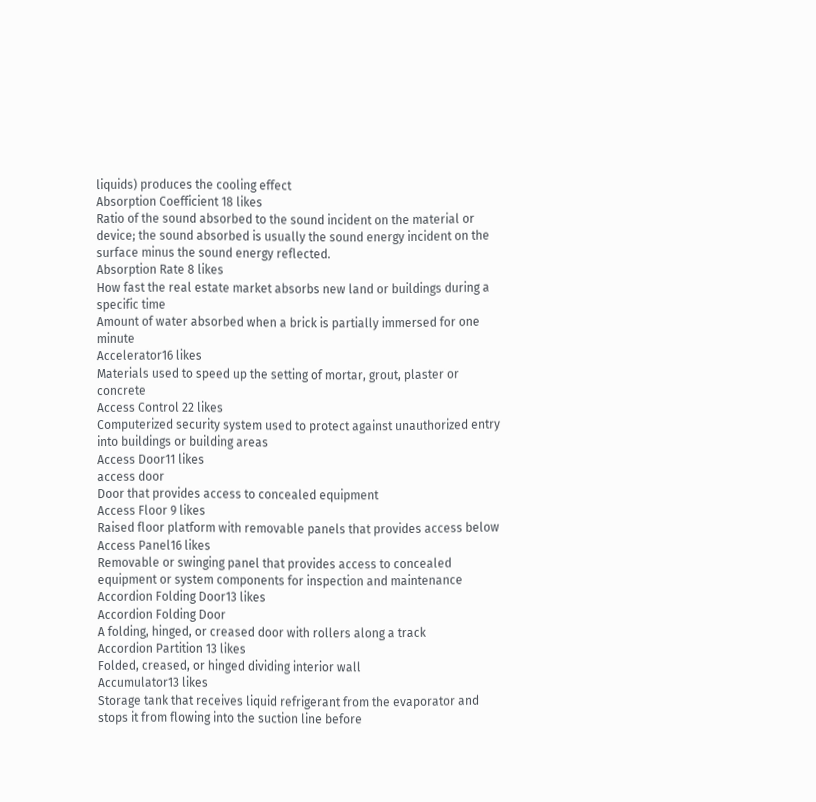liquids) produces the cooling effect
Absorption Coefficient 18 likes
Ratio of the sound absorbed to the sound incident on the material or device; the sound absorbed is usually the sound energy incident on the surface minus the sound energy reflected.
Absorption Rate 8 likes
How fast the real estate market absorbs new land or buildings during a specific time
Amount of water absorbed when a brick is partially immersed for one minute
Accelerator16 likes
Materials used to speed up the setting of mortar, grout, plaster or concrete
Access Control 22 likes
Computerized security system used to protect against unauthorized entry into buildings or building areas
Access Door11 likes
access door
Door that provides access to concealed equipment
Access Floor 9 likes
Raised floor platform with removable panels that provides access below
Access Panel16 likes
Removable or swinging panel that provides access to concealed equipment or system components for inspection and maintenance
Accordion Folding Door13 likes
Accordion Folding Door
A folding, hinged, or creased door with rollers along a track
Accordion Partition 13 likes
Folded, creased, or hinged dividing interior wall
Accumulator13 likes
Storage tank that receives liquid refrigerant from the evaporator and stops it from flowing into the suction line before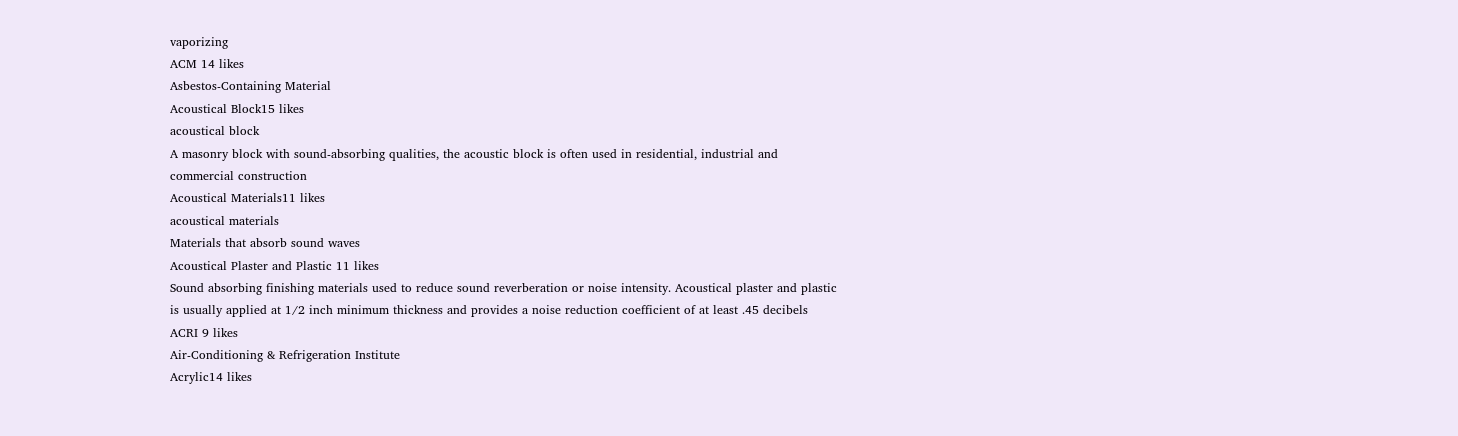vaporizing
ACM 14 likes
Asbestos-Containing Material
Acoustical Block15 likes
acoustical block
A masonry block with sound-absorbing qualities, the acoustic block is often used in residential, industrial and commercial construction
Acoustical Materials11 likes
acoustical materials
Materials that absorb sound waves
Acoustical Plaster and Plastic 11 likes
Sound absorbing finishing materials used to reduce sound reverberation or noise intensity. Acoustical plaster and plastic is usually applied at 1/2 inch minimum thickness and provides a noise reduction coefficient of at least .45 decibels
ACRI 9 likes
Air-Conditioning & Refrigeration Institute
Acrylic14 likes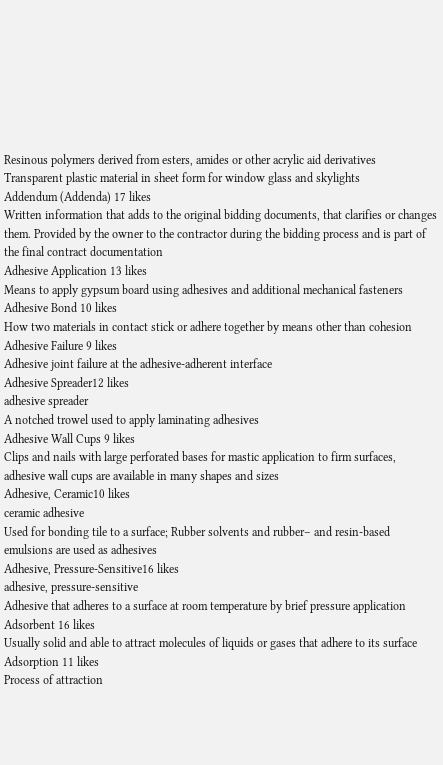Resinous polymers derived from esters, amides or other acrylic aid derivatives
Transparent plastic material in sheet form for window glass and skylights
Addendum (Addenda) 17 likes
Written information that adds to the original bidding documents, that clarifies or changes them. Provided by the owner to the contractor during the bidding process and is part of the final contract documentation
Adhesive Application 13 likes
Means to apply gypsum board using adhesives and additional mechanical fasteners
Adhesive Bond 10 likes
How two materials in contact stick or adhere together by means other than cohesion
Adhesive Failure 9 likes
Adhesive joint failure at the adhesive-adherent interface
Adhesive Spreader12 likes
adhesive spreader
A notched trowel used to apply laminating adhesives
Adhesive Wall Cups 9 likes
Clips and nails with large perforated bases for mastic application to firm surfaces, adhesive wall cups are available in many shapes and sizes
Adhesive, Ceramic10 likes
ceramic adhesive
Used for bonding tile to a surface; Rubber solvents and rubber– and resin-based emulsions are used as adhesives
Adhesive, Pressure-Sensitive16 likes
adhesive, pressure-sensitive
Adhesive that adheres to a surface at room temperature by brief pressure application
Adsorbent 16 likes
Usually solid and able to attract molecules of liquids or gases that adhere to its surface
Adsorption 11 likes
Process of attraction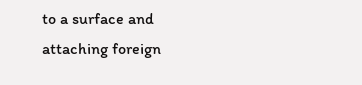to a surface and attaching foreign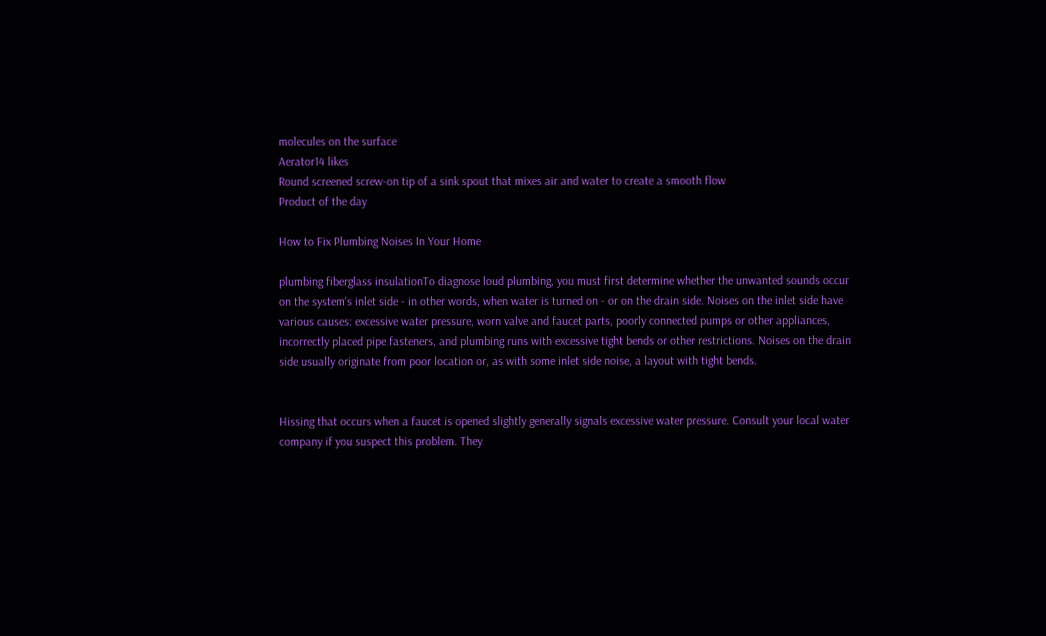molecules on the surface
Aerator14 likes
Round screened screw-on tip of a sink spout that mixes air and water to create a smooth flow
Product of the day

How to Fix Plumbing Noises In Your Home

plumbing fiberglass insulationTo diagnose loud plumbing, you must first determine whether the unwanted sounds occur on the system's inlet side - in other words, when water is turned on - or on the drain side. Noises on the inlet side have various causes: excessive water pressure, worn valve and faucet parts, poorly connected pumps or other appliances, incorrectly placed pipe fasteners, and plumbing runs with excessive tight bends or other restrictions. Noises on the drain side usually originate from poor location or, as with some inlet side noise, a layout with tight bends.


Hissing that occurs when a faucet is opened slightly generally signals excessive water pressure. Consult your local water company if you suspect this problem. They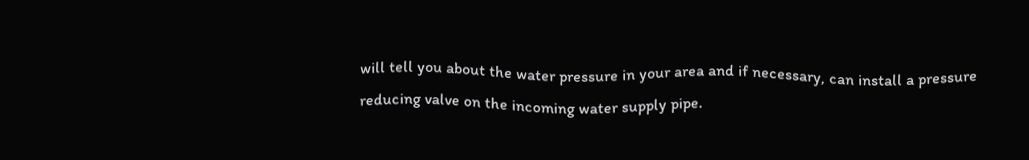will tell you about the water pressure in your area and if necessary, can install a pressure reducing valve on the incoming water supply pipe.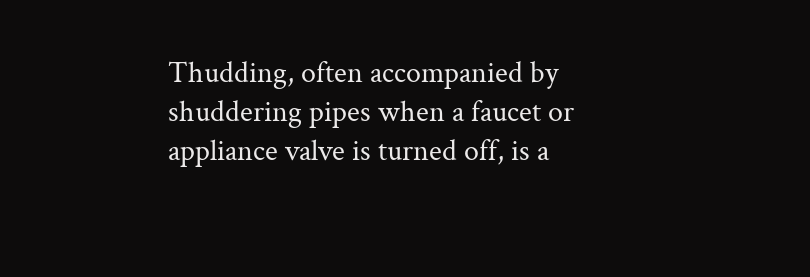Thudding, often accompanied by shuddering pipes when a faucet or appliance valve is turned off, is a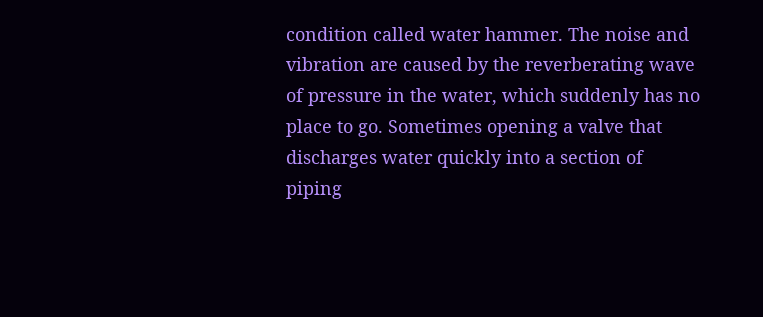condition called water hammer. The noise and vibration are caused by the reverberating wave of pressure in the water, which suddenly has no place to go. Sometimes opening a valve that discharges water quickly into a section of piping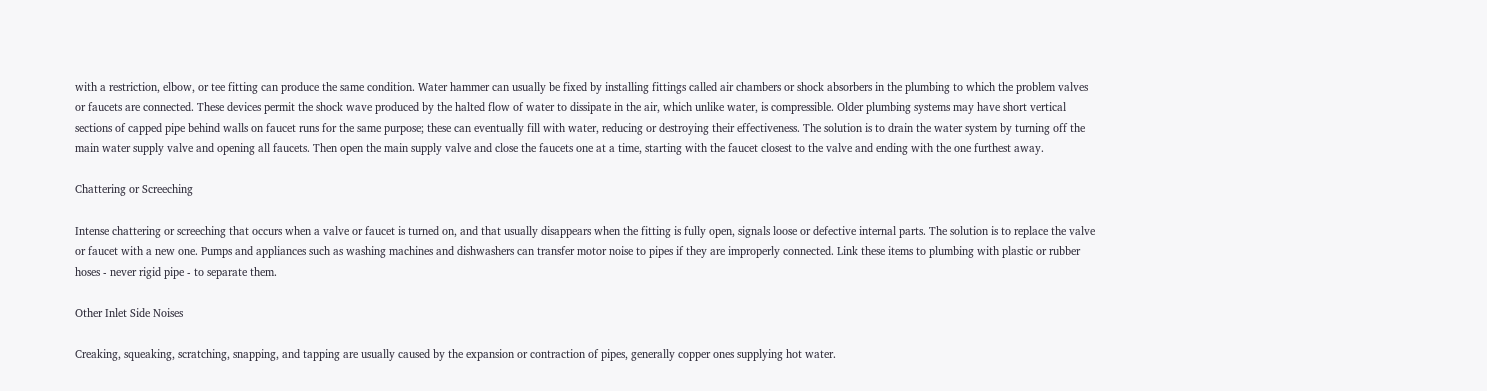with a restriction, elbow, or tee fitting can produce the same condition. Water hammer can usually be fixed by installing fittings called air chambers or shock absorbers in the plumbing to which the problem valves or faucets are connected. These devices permit the shock wave produced by the halted flow of water to dissipate in the air, which unlike water, is compressible. Older plumbing systems may have short vertical sections of capped pipe behind walls on faucet runs for the same purpose; these can eventually fill with water, reducing or destroying their effectiveness. The solution is to drain the water system by turning off the main water supply valve and opening all faucets. Then open the main supply valve and close the faucets one at a time, starting with the faucet closest to the valve and ending with the one furthest away.

Chattering or Screeching

Intense chattering or screeching that occurs when a valve or faucet is turned on, and that usually disappears when the fitting is fully open, signals loose or defective internal parts. The solution is to replace the valve or faucet with a new one. Pumps and appliances such as washing machines and dishwashers can transfer motor noise to pipes if they are improperly connected. Link these items to plumbing with plastic or rubber hoses - never rigid pipe - to separate them.

Other Inlet Side Noises

Creaking, squeaking, scratching, snapping, and tapping are usually caused by the expansion or contraction of pipes, generally copper ones supplying hot water.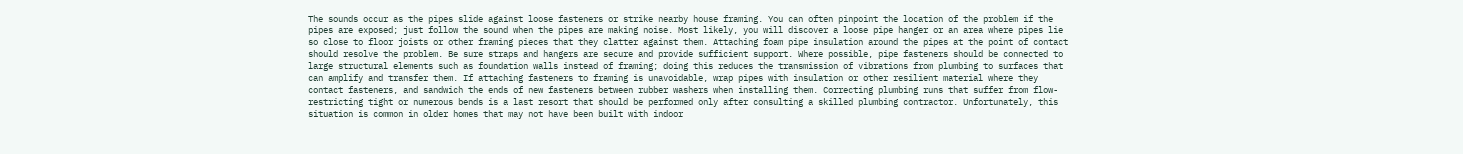The sounds occur as the pipes slide against loose fasteners or strike nearby house framing. You can often pinpoint the location of the problem if the pipes are exposed; just follow the sound when the pipes are making noise. Most likely, you will discover a loose pipe hanger or an area where pipes lie so close to floor joists or other framing pieces that they clatter against them. Attaching foam pipe insulation around the pipes at the point of contact should resolve the problem. Be sure straps and hangers are secure and provide sufficient support. Where possible, pipe fasteners should be connected to large structural elements such as foundation walls instead of framing; doing this reduces the transmission of vibrations from plumbing to surfaces that can amplify and transfer them. If attaching fasteners to framing is unavoidable, wrap pipes with insulation or other resilient material where they contact fasteners, and sandwich the ends of new fasteners between rubber washers when installing them. Correcting plumbing runs that suffer from flow-restricting tight or numerous bends is a last resort that should be performed only after consulting a skilled plumbing contractor. Unfortunately, this situation is common in older homes that may not have been built with indoor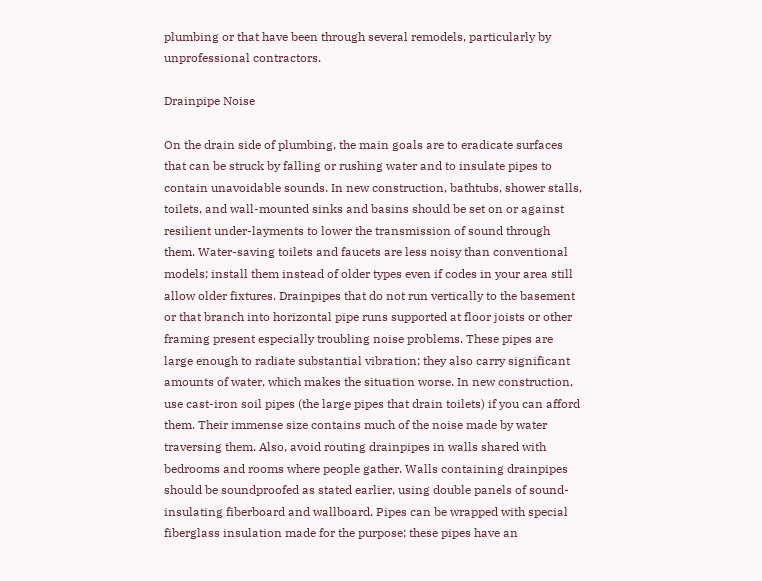plumbing or that have been through several remodels, particularly by unprofessional contractors.

Drainpipe Noise

On the drain side of plumbing, the main goals are to eradicate surfaces that can be struck by falling or rushing water and to insulate pipes to contain unavoidable sounds. In new construction, bathtubs, shower stalls, toilets, and wall-mounted sinks and basins should be set on or against resilient under-layments to lower the transmission of sound through them. Water-saving toilets and faucets are less noisy than conventional models; install them instead of older types even if codes in your area still allow older fixtures. Drainpipes that do not run vertically to the basement or that branch into horizontal pipe runs supported at floor joists or other framing present especially troubling noise problems. These pipes are large enough to radiate substantial vibration; they also carry significant amounts of water, which makes the situation worse. In new construction, use cast-iron soil pipes (the large pipes that drain toilets) if you can afford them. Their immense size contains much of the noise made by water traversing them. Also, avoid routing drainpipes in walls shared with bedrooms and rooms where people gather. Walls containing drainpipes should be soundproofed as stated earlier, using double panels of sound-insulating fiberboard and wallboard. Pipes can be wrapped with special fiberglass insulation made for the purpose; these pipes have an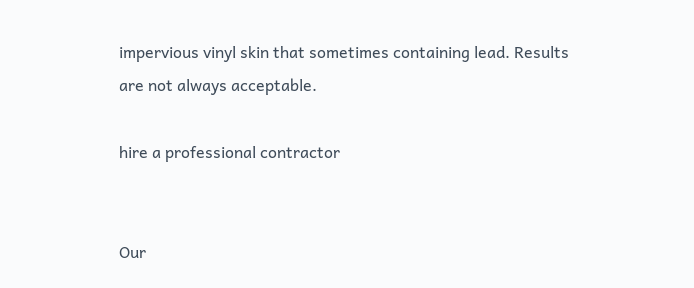impervious vinyl skin that sometimes containing lead. Results are not always acceptable.

hire a professional contractor


Our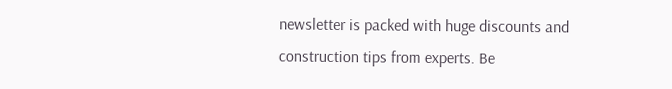newsletter is packed with huge discounts and construction tips from experts. Be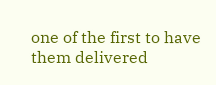one of the first to have them delivered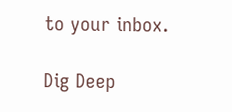to your inbox.

Dig Deep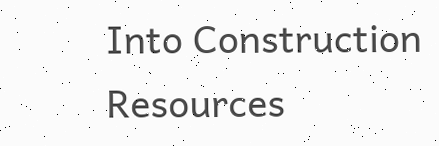Into Construction Resources